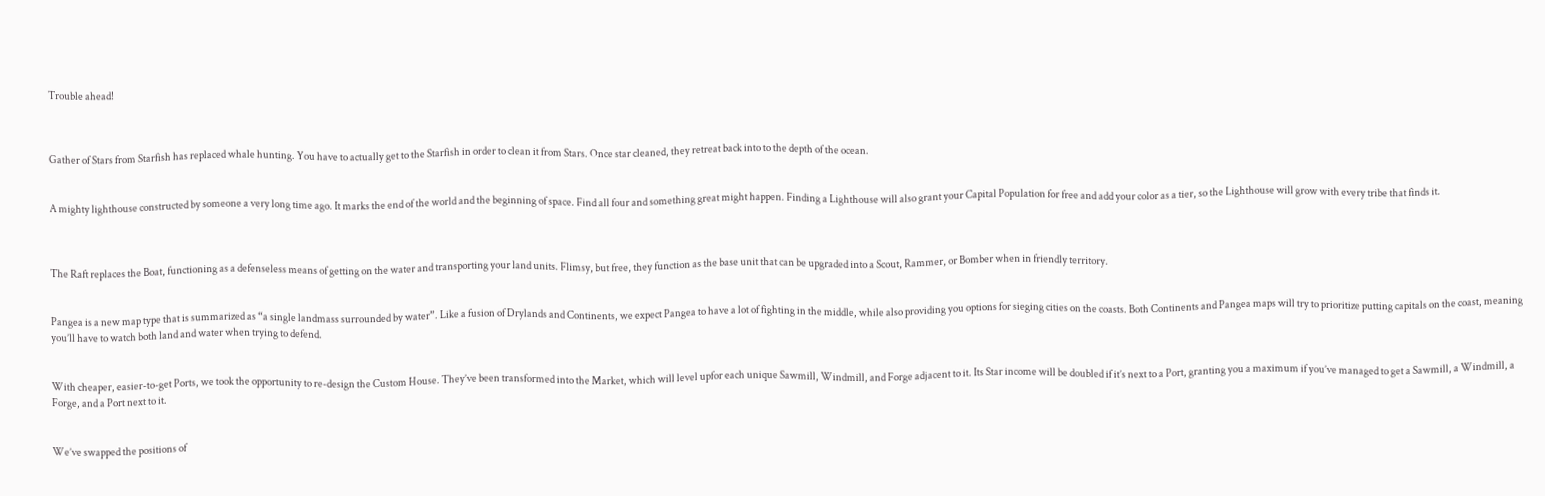Trouble ahead!



Gather of Stars from Starfish has replaced whale hunting. You have to actually get to the Starfish in order to clean it from Stars. Once star cleaned, they retreat back into to the depth of the ocean.


A mighty lighthouse constructed by someone a very long time ago. It marks the end of the world and the beginning of space. Find all four and something great might happen. Finding a Lighthouse will also grant your Capital Population for free and add your color as a tier, so the Lighthouse will grow with every tribe that finds it.



The Raft replaces the Boat, functioning as a defenseless means of getting on the water and transporting your land units. Flimsy, but free, they function as the base unit that can be upgraded into a Scout, Rammer, or Bomber when in friendly territory.


Pangea is a new map type that is summarized as “a single landmass surrounded by water”. Like a fusion of Drylands and Continents, we expect Pangea to have a lot of fighting in the middle, while also providing you options for sieging cities on the coasts. Both Continents and Pangea maps will try to prioritize putting capitals on the coast, meaning you’ll have to watch both land and water when trying to defend.


With cheaper, easier-to-get Ports, we took the opportunity to re-design the Custom House. They’ve been transformed into the Market, which will level upfor each unique Sawmill, Windmill, and Forge adjacent to it. Its Star income will be doubled if it’s next to a Port, granting you a maximum if you’ve managed to get a Sawmill, a Windmill, a Forge, and a Port next to it.


We’ve swapped the positions of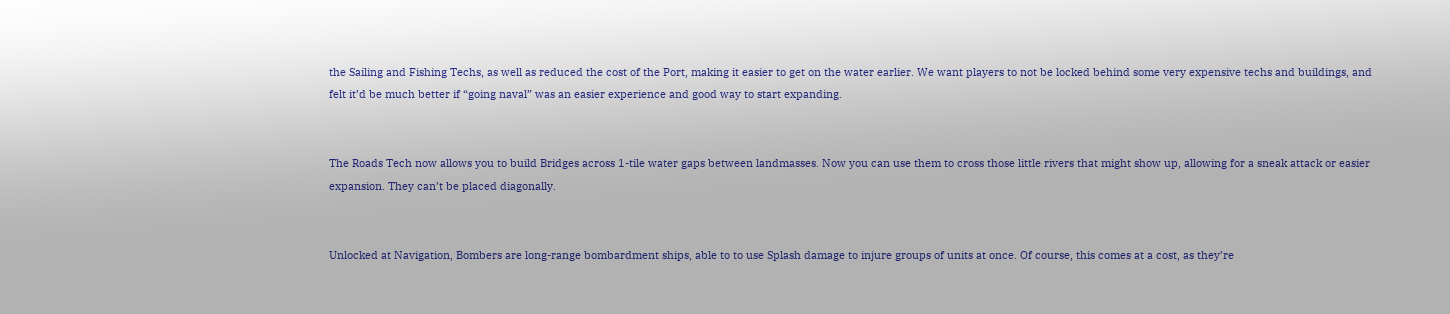the Sailing and Fishing Techs, as well as reduced the cost of the Port, making it easier to get on the water earlier. We want players to not be locked behind some very expensive techs and buildings, and felt it’d be much better if “going naval” was an easier experience and good way to start expanding.


The Roads Tech now allows you to build Bridges across 1-tile water gaps between landmasses. Now you can use them to cross those little rivers that might show up, allowing for a sneak attack or easier expansion. They can’t be placed diagonally.


Unlocked at Navigation, Bombers are long-range bombardment ships, able to to use Splash damage to injure groups of units at once. Of course, this comes at a cost, as they’re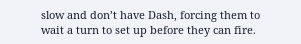slow and don’t have Dash, forcing them to wait a turn to set up before they can fire.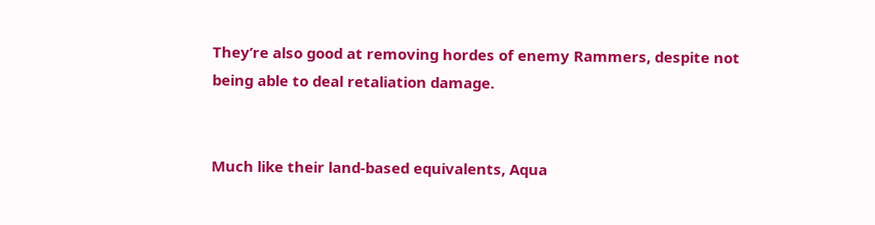They’re also good at removing hordes of enemy Rammers, despite not being able to deal retaliation damage.


Much like their land-based equivalents, Aqua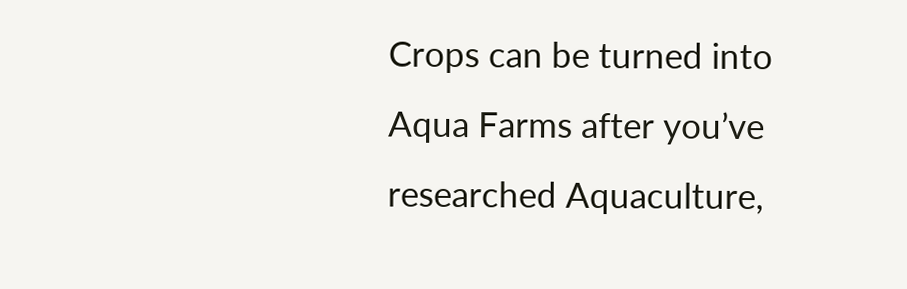Crops can be turned into Aqua Farms after you’ve researched Aquaculture,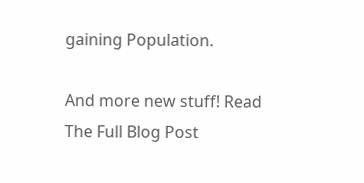gaining Population.

And more new stuff! Read The Full Blog Post